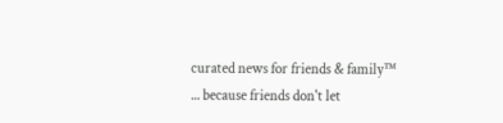curated news for friends & family™
... because friends don't let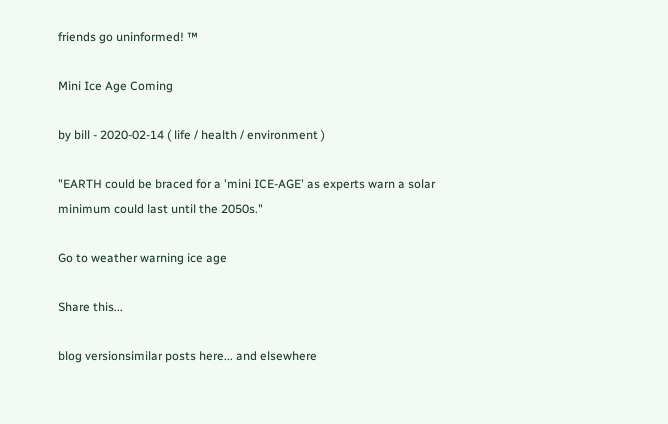friends go uninformed! ™

Mini Ice Age Coming

by bill - 2020-02-14 ( life / health / environment )

"EARTH could be braced for a 'mini ICE-AGE' as experts warn a solar minimum could last until the 2050s."

Go to weather warning ice age

Share this...

blog versionsimilar posts here... and elsewhere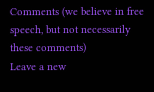Comments (we believe in free speech, but not necessarily these comments)
Leave a new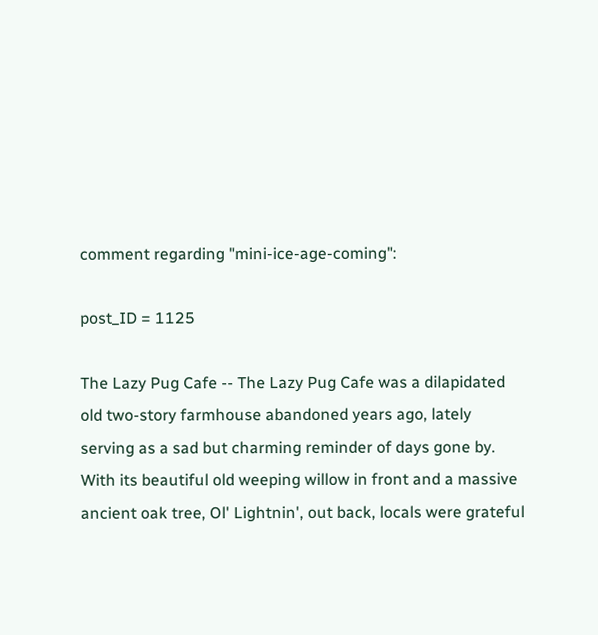comment regarding "mini-ice-age-coming":

post_ID = 1125

The Lazy Pug Cafe -- The Lazy Pug Cafe was a dilapidated old two-story farmhouse abandoned years ago, lately serving as a sad but charming reminder of days gone by. With its beautiful old weeping willow in front and a massive ancient oak tree, Ol' Lightnin', out back, locals were grateful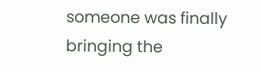someone was finally bringing the